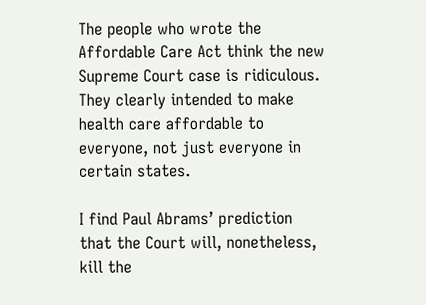The people who wrote the Affordable Care Act think the new Supreme Court case is ridiculous.  They clearly intended to make health care affordable to everyone, not just everyone in certain states.

I find Paul Abrams’ prediction that the Court will, nonetheless, kill the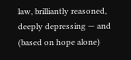law, brilliantly reasoned, deeply depressing — and (based on hope alone)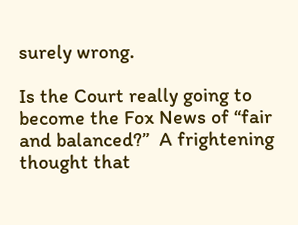surely wrong.

Is the Court really going to become the Fox News of “fair and balanced?”  A frightening thought that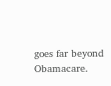goes far beyond Obamacare.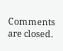Comments are closed.